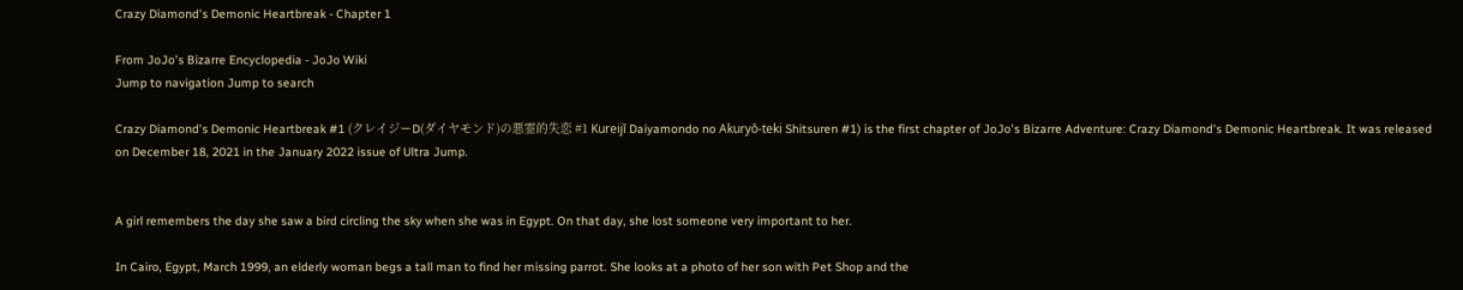Crazy Diamond's Demonic Heartbreak - Chapter 1

From JoJo's Bizarre Encyclopedia - JoJo Wiki
Jump to navigation Jump to search

Crazy Diamond's Demonic Heartbreak #1 (クレイジーD(ダイヤモンド)の悪霊的失恋 #1 Kureijī Daiyamondo no Akuryō-teki Shitsuren #1) is the first chapter of JoJo's Bizarre Adventure: Crazy Diamond's Demonic Heartbreak. It was released on December 18, 2021 in the January 2022 issue of Ultra Jump.


A girl remembers the day she saw a bird circling the sky when she was in Egypt. On that day, she lost someone very important to her.

In Cairo, Egypt, March 1999, an elderly woman begs a tall man to find her missing parrot. She looks at a photo of her son with Pet Shop and the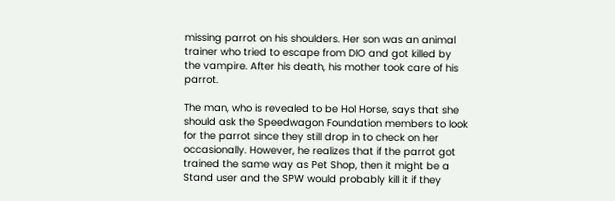missing parrot on his shoulders. Her son was an animal trainer who tried to escape from DIO and got killed by the vampire. After his death, his mother took care of his parrot.

The man, who is revealed to be Hol Horse, says that she should ask the Speedwagon Foundation members to look for the parrot since they still drop in to check on her occasionally. However, he realizes that if the parrot got trained the same way as Pet Shop, then it might be a Stand user and the SPW would probably kill it if they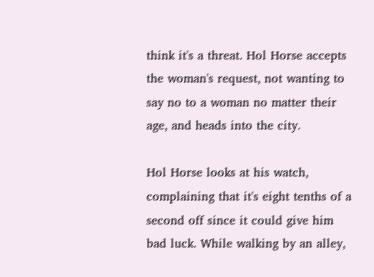think it's a threat. Hol Horse accepts the woman's request, not wanting to say no to a woman no matter their age, and heads into the city.

Hol Horse looks at his watch, complaining that it's eight tenths of a second off since it could give him bad luck. While walking by an alley,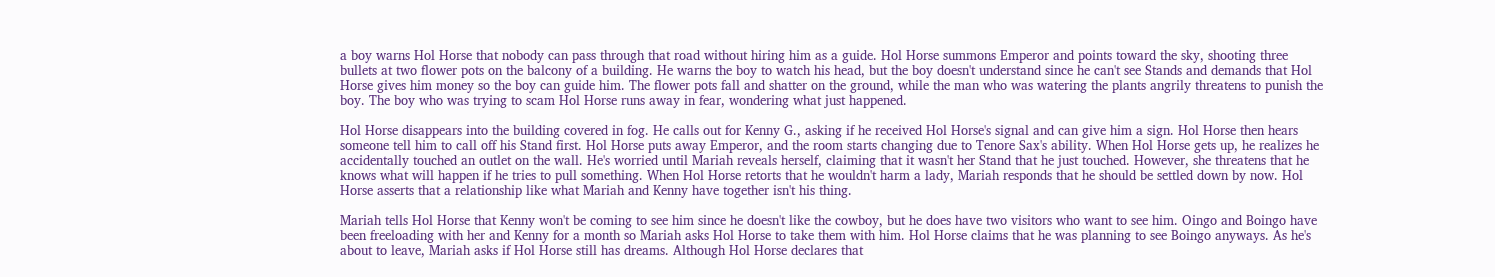a boy warns Hol Horse that nobody can pass through that road without hiring him as a guide. Hol Horse summons Emperor and points toward the sky, shooting three bullets at two flower pots on the balcony of a building. He warns the boy to watch his head, but the boy doesn't understand since he can't see Stands and demands that Hol Horse gives him money so the boy can guide him. The flower pots fall and shatter on the ground, while the man who was watering the plants angrily threatens to punish the boy. The boy who was trying to scam Hol Horse runs away in fear, wondering what just happened.

Hol Horse disappears into the building covered in fog. He calls out for Kenny G., asking if he received Hol Horse's signal and can give him a sign. Hol Horse then hears someone tell him to call off his Stand first. Hol Horse puts away Emperor, and the room starts changing due to Tenore Sax's ability. When Hol Horse gets up, he realizes he accidentally touched an outlet on the wall. He's worried until Mariah reveals herself, claiming that it wasn't her Stand that he just touched. However, she threatens that he knows what will happen if he tries to pull something. When Hol Horse retorts that he wouldn't harm a lady, Mariah responds that he should be settled down by now. Hol Horse asserts that a relationship like what Mariah and Kenny have together isn't his thing.

Mariah tells Hol Horse that Kenny won't be coming to see him since he doesn't like the cowboy, but he does have two visitors who want to see him. Oingo and Boingo have been freeloading with her and Kenny for a month so Mariah asks Hol Horse to take them with him. Hol Horse claims that he was planning to see Boingo anyways. As he's about to leave, Mariah asks if Hol Horse still has dreams. Although Hol Horse declares that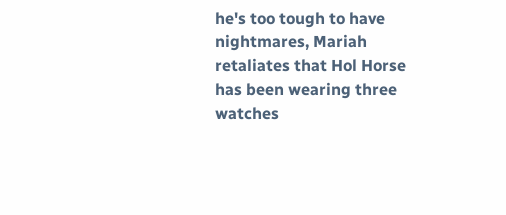he's too tough to have nightmares, Mariah retaliates that Hol Horse has been wearing three watches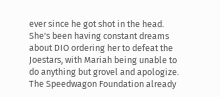ever since he got shot in the head. She's been having constant dreams about DIO ordering her to defeat the Joestars, with Mariah being unable to do anything but grovel and apologize. The Speedwagon Foundation already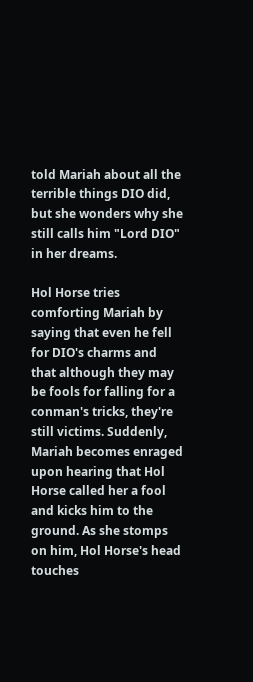told Mariah about all the terrible things DIO did, but she wonders why she still calls him "Lord DIO" in her dreams.

Hol Horse tries comforting Mariah by saying that even he fell for DIO's charms and that although they may be fools for falling for a conman's tricks, they're still victims. Suddenly, Mariah becomes enraged upon hearing that Hol Horse called her a fool and kicks him to the ground. As she stomps on him, Hol Horse's head touches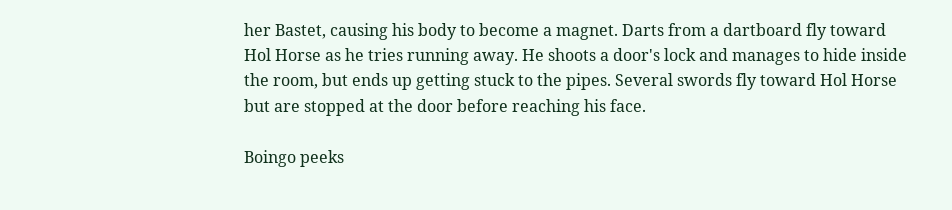her Bastet, causing his body to become a magnet. Darts from a dartboard fly toward Hol Horse as he tries running away. He shoots a door's lock and manages to hide inside the room, but ends up getting stuck to the pipes. Several swords fly toward Hol Horse but are stopped at the door before reaching his face.

Boingo peeks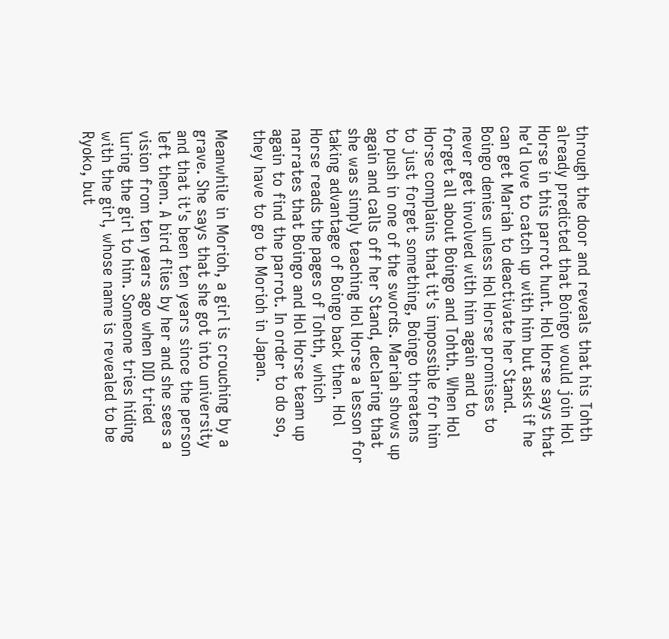through the door and reveals that his Tohth already predicted that Boingo would join Hol Horse in this parrot hunt. Hol Horse says that he'd love to catch up with him but asks if he can get Mariah to deactivate her Stand. Boingo denies unless Hol Horse promises to never get involved with him again and to forget all about Boingo and Tohth. When Hol Horse complains that it's impossible for him to just forget something, Boingo threatens to push in one of the swords. Mariah shows up again and calls off her Stand, declaring that she was simply teaching Hol Horse a lesson for taking advantage of Boingo back then. Hol Horse reads the pages of Tohth, which narrates that Boingo and Hol Horse team up again to find the parrot. In order to do so, they have to go to Morioh in Japan.

Meanwhile in Morioh, a girl is crouching by a grave. She says that she got into university and that it's been ten years since the person left them. A bird flies by her and she sees a vision from ten years ago when DIO tried luring the girl to him. Someone tries hiding with the girl, whose name is revealed to be Ryoko, but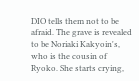DIO tells them not to be afraid. The grave is revealed to be Noriaki Kakyoin's, who is the cousin of Ryoko. She starts crying,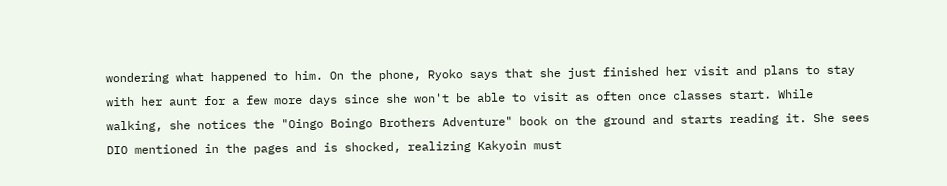wondering what happened to him. On the phone, Ryoko says that she just finished her visit and plans to stay with her aunt for a few more days since she won't be able to visit as often once classes start. While walking, she notices the "Oingo Boingo Brothers Adventure" book on the ground and starts reading it. She sees DIO mentioned in the pages and is shocked, realizing Kakyoin must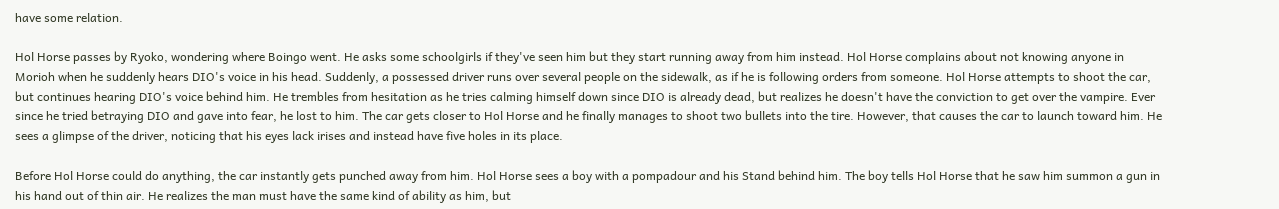have some relation.

Hol Horse passes by Ryoko, wondering where Boingo went. He asks some schoolgirls if they've seen him but they start running away from him instead. Hol Horse complains about not knowing anyone in Morioh when he suddenly hears DIO's voice in his head. Suddenly, a possessed driver runs over several people on the sidewalk, as if he is following orders from someone. Hol Horse attempts to shoot the car, but continues hearing DIO's voice behind him. He trembles from hesitation as he tries calming himself down since DIO is already dead, but realizes he doesn't have the conviction to get over the vampire. Ever since he tried betraying DIO and gave into fear, he lost to him. The car gets closer to Hol Horse and he finally manages to shoot two bullets into the tire. However, that causes the car to launch toward him. He sees a glimpse of the driver, noticing that his eyes lack irises and instead have five holes in its place.

Before Hol Horse could do anything, the car instantly gets punched away from him. Hol Horse sees a boy with a pompadour and his Stand behind him. The boy tells Hol Horse that he saw him summon a gun in his hand out of thin air. He realizes the man must have the same kind of ability as him, but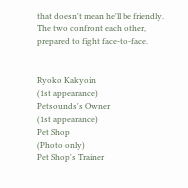that doesn't mean he'll be friendly. The two confront each other, prepared to fight face-to-face.


Ryoko Kakyoin
(1st appearance)
Petsounds's Owner
(1st appearance)
Pet Shop
(Photo only)
Pet Shop's Trainer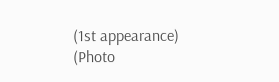(1st appearance) (Photo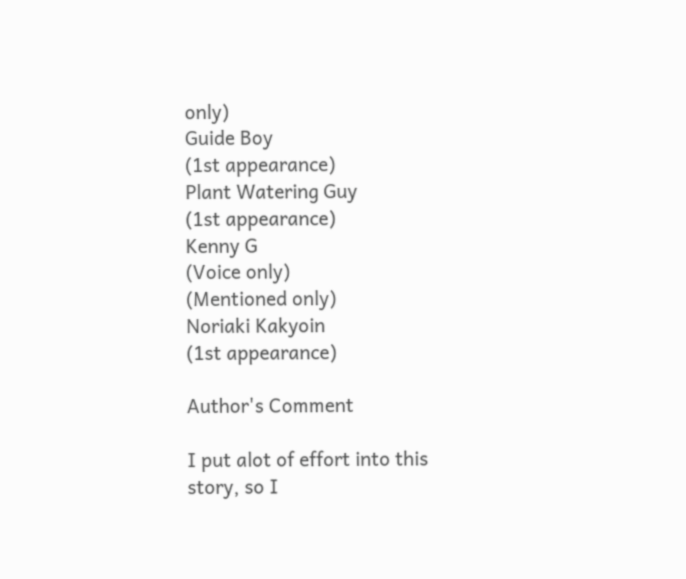only)
Guide Boy
(1st appearance)
Plant Watering Guy
(1st appearance)
Kenny G
(Voice only)
(Mentioned only)
Noriaki Kakyoin
(1st appearance)

Author's Comment

I put alot of effort into this story, so I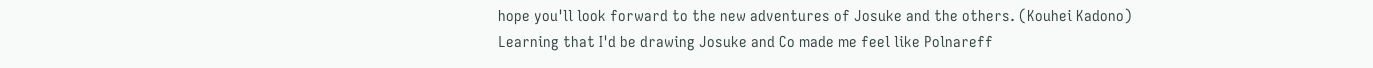hope you'll look forward to the new adventures of Josuke and the others. (Kouhei Kadono)
Learning that I'd be drawing Josuke and Co made me feel like Polnareff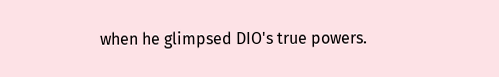when he glimpsed DIO's true powers.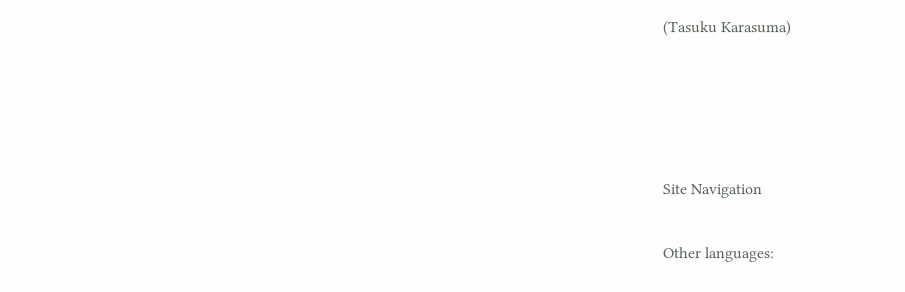(Tasuku Karasuma)




Site Navigation

Other languages: